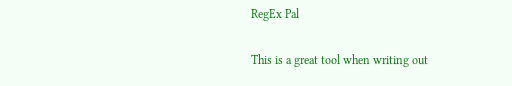RegEx Pal

This is a great tool when writing out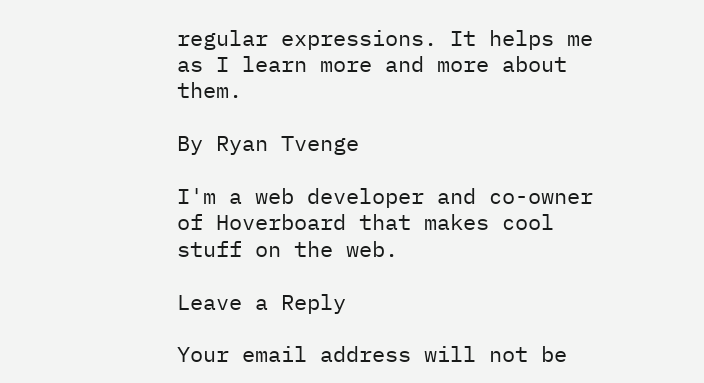regular expressions. It helps me as I learn more and more about them.

By Ryan Tvenge

I'm a web developer and co-owner of Hoverboard that makes cool stuff on the web.

Leave a Reply

Your email address will not be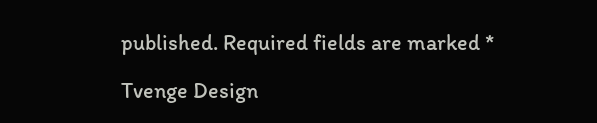published. Required fields are marked *

Tvenge Design